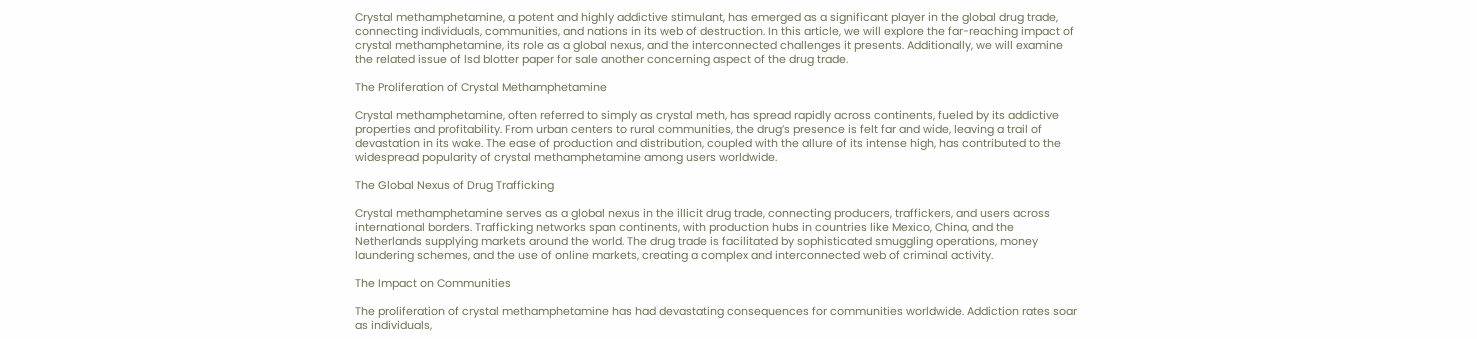Crystal methamphetamine, a potent and highly addictive stimulant, has emerged as a significant player in the global drug trade, connecting individuals, communities, and nations in its web of destruction. In this article, we will explore the far-reaching impact of crystal methamphetamine, its role as a global nexus, and the interconnected challenges it presents. Additionally, we will examine the related issue of lsd blotter paper for sale another concerning aspect of the drug trade.

The Proliferation of Crystal Methamphetamine

Crystal methamphetamine, often referred to simply as crystal meth, has spread rapidly across continents, fueled by its addictive properties and profitability. From urban centers to rural communities, the drug’s presence is felt far and wide, leaving a trail of devastation in its wake. The ease of production and distribution, coupled with the allure of its intense high, has contributed to the widespread popularity of crystal methamphetamine among users worldwide.

The Global Nexus of Drug Trafficking

Crystal methamphetamine serves as a global nexus in the illicit drug trade, connecting producers, traffickers, and users across international borders. Trafficking networks span continents, with production hubs in countries like Mexico, China, and the Netherlands supplying markets around the world. The drug trade is facilitated by sophisticated smuggling operations, money laundering schemes, and the use of online markets, creating a complex and interconnected web of criminal activity.

The Impact on Communities

The proliferation of crystal methamphetamine has had devastating consequences for communities worldwide. Addiction rates soar as individuals,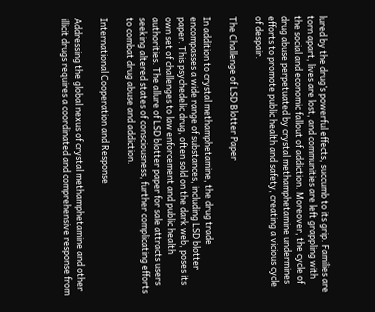lured by the drug’s powerful effects, succumb to its grip. Families are torn apart, lives are lost, and communities are left grappling with the social and economic fallout of addiction. Moreover, the cycle of drug abuse perpetuated by crystal methamphetamine undermines efforts to promote public health and safety, creating a vicious cycle of despair.

The Challenge of LSD Blotter Paper

In addition to crystal methamphetamine, the drug trade encompasses a wide range of substances, including LSD blotter paper. This psychedelic drug, often sold on the dark web, poses its own set of challenges to law enforcement and public health authorities. The allure of LSD blotter paper for sale attracts users seeking altered states of consciousness, further complicating efforts to combat drug abuse and addiction.

International Cooperation and Response

Addressing the global nexus of crystal methamphetamine and other illicit drugs requires a coordinated and comprehensive response from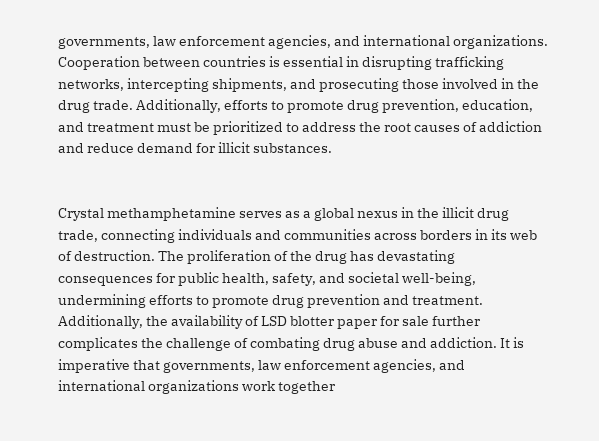governments, law enforcement agencies, and international organizations. Cooperation between countries is essential in disrupting trafficking networks, intercepting shipments, and prosecuting those involved in the drug trade. Additionally, efforts to promote drug prevention, education, and treatment must be prioritized to address the root causes of addiction and reduce demand for illicit substances.


Crystal methamphetamine serves as a global nexus in the illicit drug trade, connecting individuals and communities across borders in its web of destruction. The proliferation of the drug has devastating consequences for public health, safety, and societal well-being, undermining efforts to promote drug prevention and treatment. Additionally, the availability of LSD blotter paper for sale further complicates the challenge of combating drug abuse and addiction. It is imperative that governments, law enforcement agencies, and international organizations work together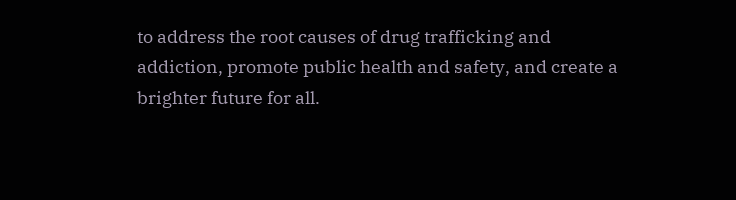to address the root causes of drug trafficking and addiction, promote public health and safety, and create a brighter future for all.